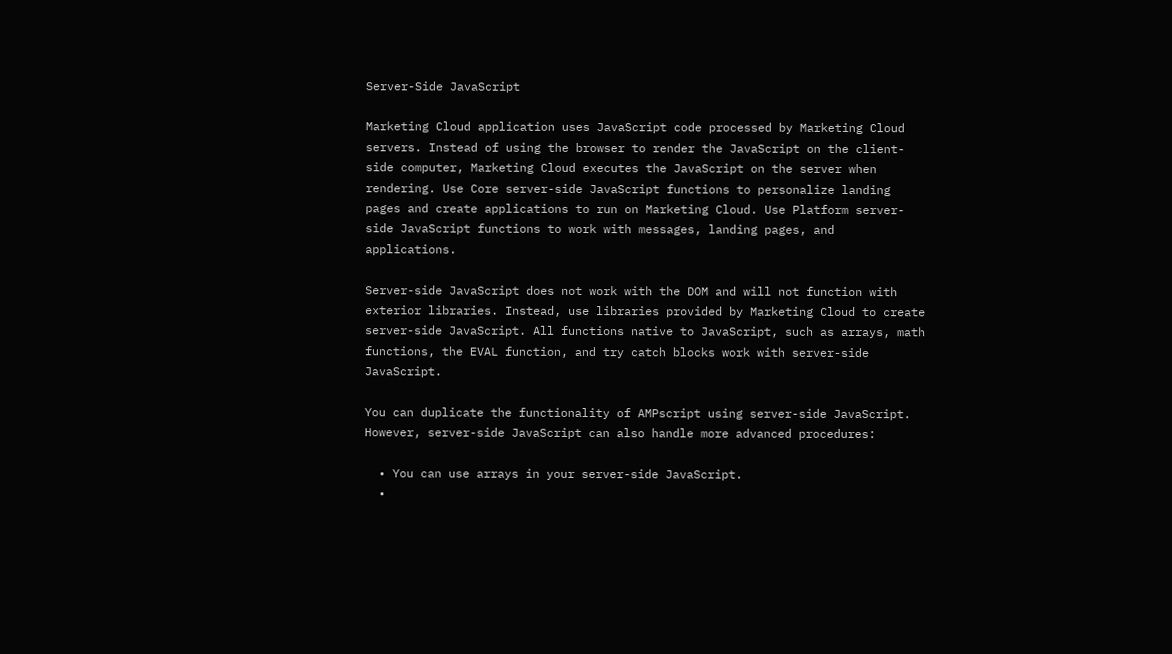Server-Side JavaScript

Marketing Cloud application uses JavaScript code processed by Marketing Cloud servers. Instead of using the browser to render the JavaScript on the client-side computer, Marketing Cloud executes the JavaScript on the server when rendering. Use Core server-side JavaScript functions to personalize landing pages and create applications to run on Marketing Cloud. Use Platform server-side JavaScript functions to work with messages, landing pages, and applications.

Server-side JavaScript does not work with the DOM and will not function with exterior libraries. Instead, use libraries provided by Marketing Cloud to create server-side JavaScript. All functions native to JavaScript, such as arrays, math functions, the EVAL function, and try catch blocks work with server-side JavaScript.

You can duplicate the functionality of AMPscript using server-side JavaScript. However, server-side JavaScript can also handle more advanced procedures:

  • You can use arrays in your server-side JavaScript.
  •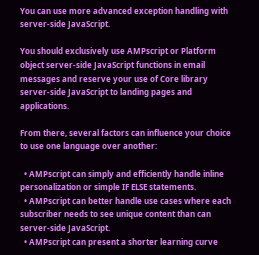You can use more advanced exception handling with server-side JavaScript.

You should exclusively use AMPscript or Platform object server-side JavaScript functions in email messages and reserve your use of Core library server-side JavaScript to landing pages and applications.

From there, several factors can influence your choice to use one language over another:

  • AMPscript can simply and efficiently handle inline personalization or simple IF ELSE statements.
  • AMPscript can better handle use cases where each subscriber needs to see unique content than can server-side JavaScript.
  • AMPscript can present a shorter learning curve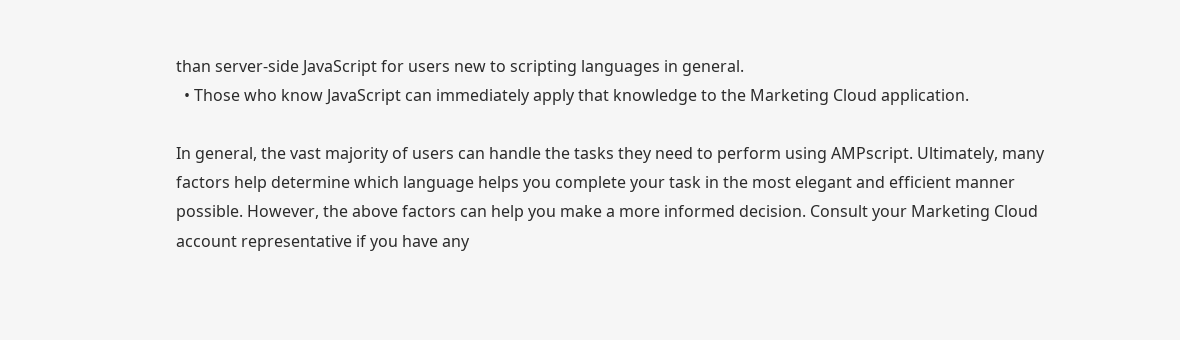than server-side JavaScript for users new to scripting languages in general.
  • Those who know JavaScript can immediately apply that knowledge to the Marketing Cloud application.

In general, the vast majority of users can handle the tasks they need to perform using AMPscript. Ultimately, many factors help determine which language helps you complete your task in the most elegant and efficient manner possible. However, the above factors can help you make a more informed decision. Consult your Marketing Cloud account representative if you have any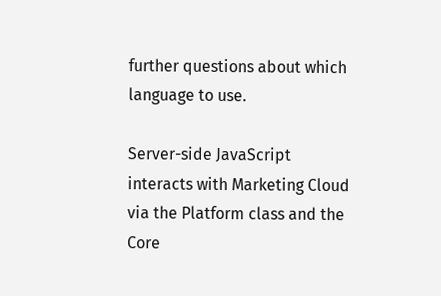further questions about which language to use.

Server-side JavaScript interacts with Marketing Cloud via the Platform class and the Core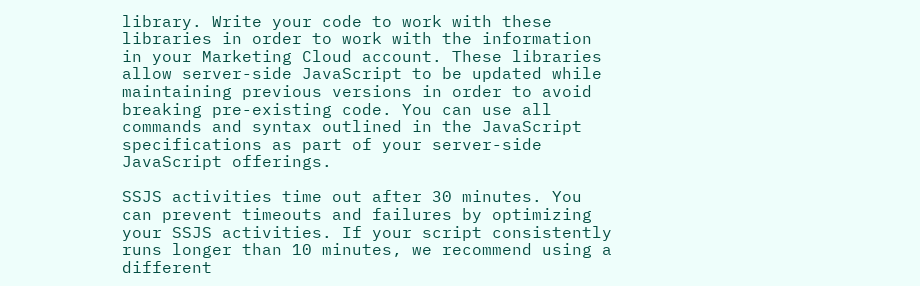library. Write your code to work with these libraries in order to work with the information in your Marketing Cloud account. These libraries allow server-side JavaScript to be updated while maintaining previous versions in order to avoid breaking pre-existing code. You can use all commands and syntax outlined in the JavaScript specifications as part of your server-side JavaScript offerings.

SSJS activities time out after 30 minutes. You can prevent timeouts and failures by optimizing your SSJS activities. If your script consistently runs longer than 10 minutes, we recommend using a different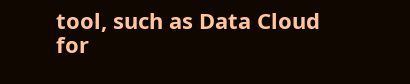tool, such as Data Cloud for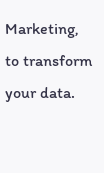Marketing, to transform your data.